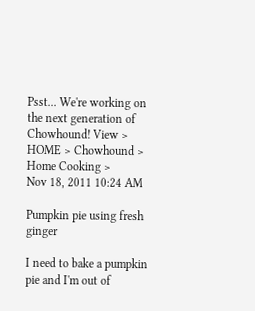Psst... We're working on the next generation of Chowhound! View >
HOME > Chowhound > Home Cooking >
Nov 18, 2011 10:24 AM

Pumpkin pie using fresh ginger

I need to bake a pumpkin pie and I'm out of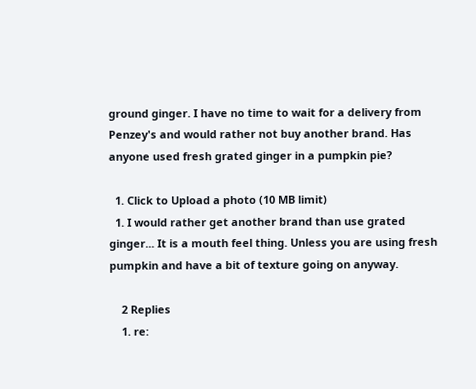ground ginger. I have no time to wait for a delivery from Penzey's and would rather not buy another brand. Has anyone used fresh grated ginger in a pumpkin pie?

  1. Click to Upload a photo (10 MB limit)
  1. I would rather get another brand than use grated ginger... It is a mouth feel thing. Unless you are using fresh pumpkin and have a bit of texture going on anyway.

    2 Replies
    1. re: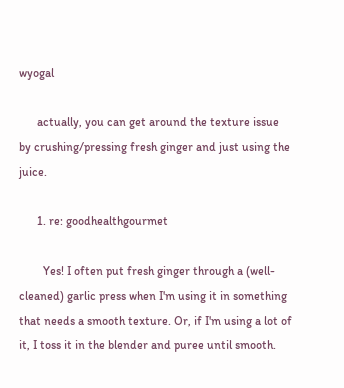wyogal

      actually, you can get around the texture issue by crushing/pressing fresh ginger and just using the juice.

      1. re: goodhealthgourmet

        Yes! I often put fresh ginger through a (well-cleaned) garlic press when I'm using it in something that needs a smooth texture. Or, if I'm using a lot of it, I toss it in the blender and puree until smooth.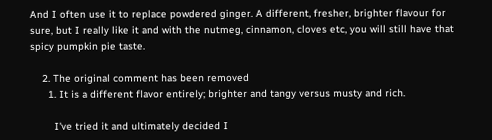And I often use it to replace powdered ginger. A different, fresher, brighter flavour for sure, but I really like it and with the nutmeg, cinnamon, cloves etc, you will still have that spicy pumpkin pie taste.

    2. The original comment has been removed
      1. It is a different flavor entirely; brighter and tangy versus musty and rich.

        I've tried it and ultimately decided I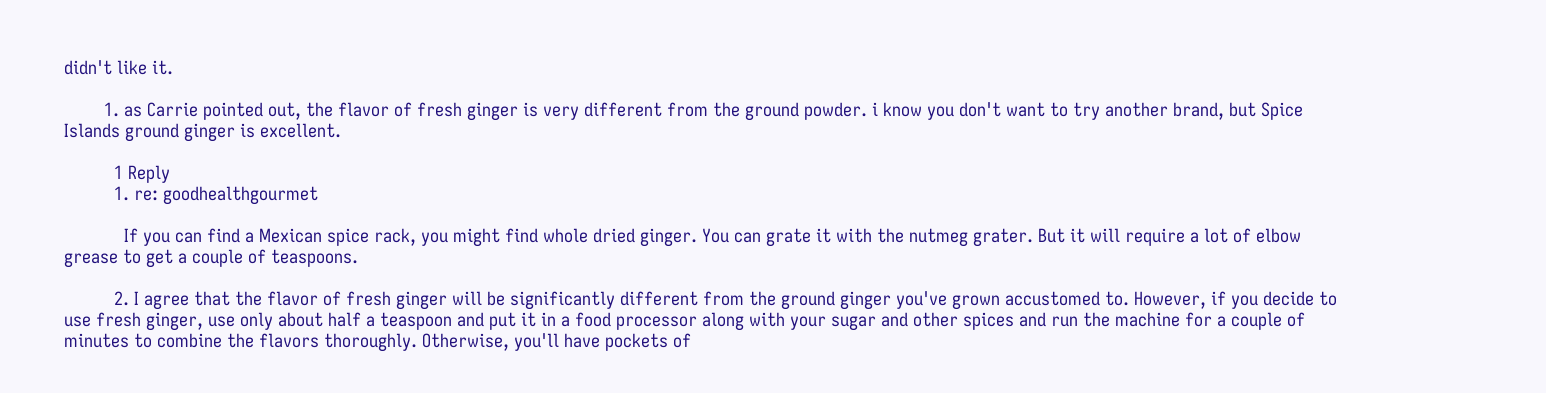didn't like it.

        1. as Carrie pointed out, the flavor of fresh ginger is very different from the ground powder. i know you don't want to try another brand, but Spice Islands ground ginger is excellent.

          1 Reply
          1. re: goodhealthgourmet

            If you can find a Mexican spice rack, you might find whole dried ginger. You can grate it with the nutmeg grater. But it will require a lot of elbow grease to get a couple of teaspoons.

          2. I agree that the flavor of fresh ginger will be significantly different from the ground ginger you've grown accustomed to. However, if you decide to use fresh ginger, use only about half a teaspoon and put it in a food processor along with your sugar and other spices and run the machine for a couple of minutes to combine the flavors thoroughly. Otherwise, you'll have pockets of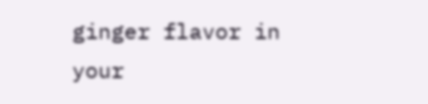ginger flavor in your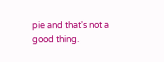pie and that's not a good thing.